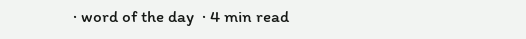· word of the day  · 4 min read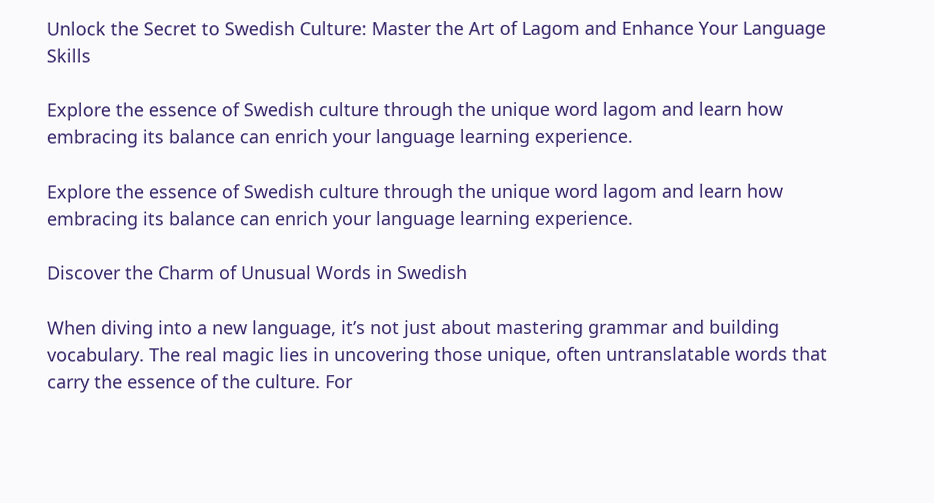Unlock the Secret to Swedish Culture: Master the Art of Lagom and Enhance Your Language Skills

Explore the essence of Swedish culture through the unique word lagom and learn how embracing its balance can enrich your language learning experience.

Explore the essence of Swedish culture through the unique word lagom and learn how embracing its balance can enrich your language learning experience.

Discover the Charm of Unusual Words in Swedish

When diving into a new language, it’s not just about mastering grammar and building vocabulary. The real magic lies in uncovering those unique, often untranslatable words that carry the essence of the culture. For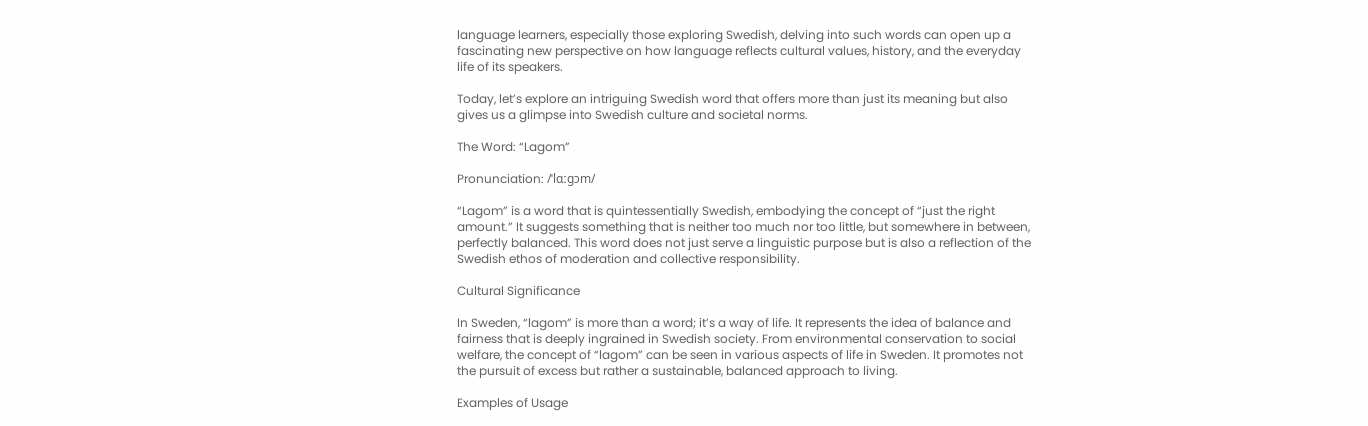language learners, especially those exploring Swedish, delving into such words can open up a fascinating new perspective on how language reflects cultural values, history, and the everyday life of its speakers.

Today, let’s explore an intriguing Swedish word that offers more than just its meaning but also gives us a glimpse into Swedish culture and societal norms.

The Word: “Lagom”

Pronunciation: /ˈlɑːɡɔm/

“Lagom” is a word that is quintessentially Swedish, embodying the concept of “just the right amount.” It suggests something that is neither too much nor too little, but somewhere in between, perfectly balanced. This word does not just serve a linguistic purpose but is also a reflection of the Swedish ethos of moderation and collective responsibility.

Cultural Significance

In Sweden, “lagom” is more than a word; it’s a way of life. It represents the idea of balance and fairness that is deeply ingrained in Swedish society. From environmental conservation to social welfare, the concept of “lagom” can be seen in various aspects of life in Sweden. It promotes not the pursuit of excess but rather a sustainable, balanced approach to living.

Examples of Usage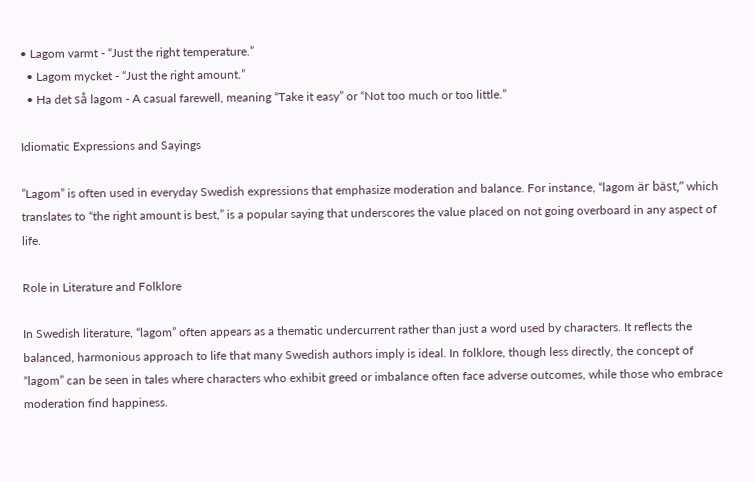• Lagom varmt - “Just the right temperature.”
  • Lagom mycket - “Just the right amount.”
  • Ha det så lagom - A casual farewell, meaning “Take it easy” or “Not too much or too little.”

Idiomatic Expressions and Sayings

”Lagom” is often used in everyday Swedish expressions that emphasize moderation and balance. For instance, “lagom är bäst,” which translates to “the right amount is best,” is a popular saying that underscores the value placed on not going overboard in any aspect of life.

Role in Literature and Folklore

In Swedish literature, “lagom” often appears as a thematic undercurrent rather than just a word used by characters. It reflects the balanced, harmonious approach to life that many Swedish authors imply is ideal. In folklore, though less directly, the concept of “lagom” can be seen in tales where characters who exhibit greed or imbalance often face adverse outcomes, while those who embrace moderation find happiness.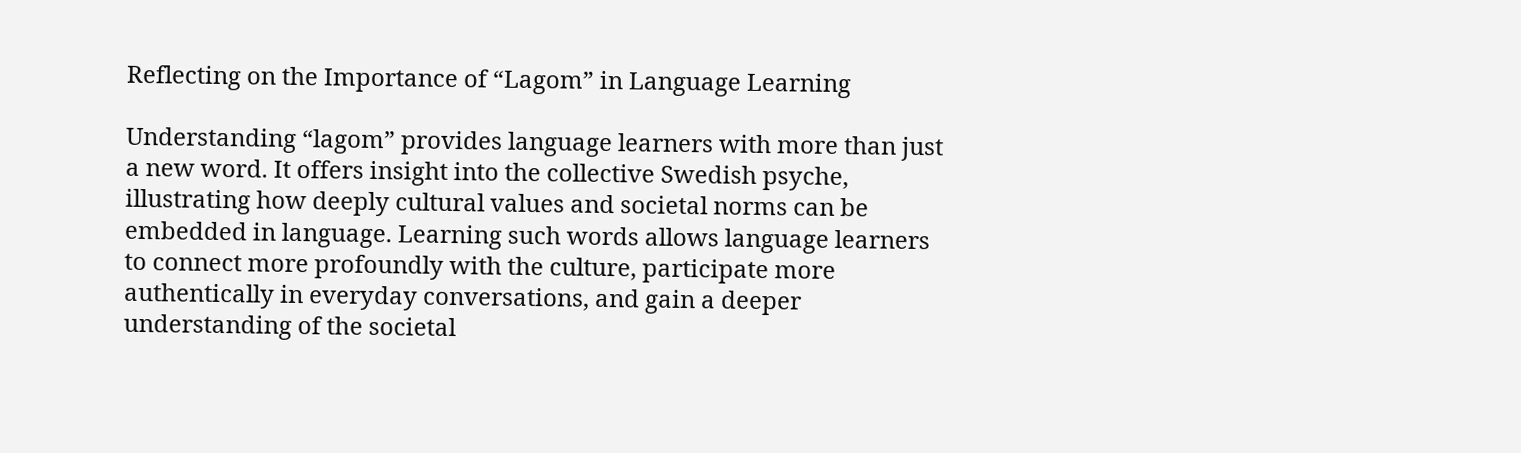Reflecting on the Importance of “Lagom” in Language Learning

Understanding “lagom” provides language learners with more than just a new word. It offers insight into the collective Swedish psyche, illustrating how deeply cultural values and societal norms can be embedded in language. Learning such words allows language learners to connect more profoundly with the culture, participate more authentically in everyday conversations, and gain a deeper understanding of the societal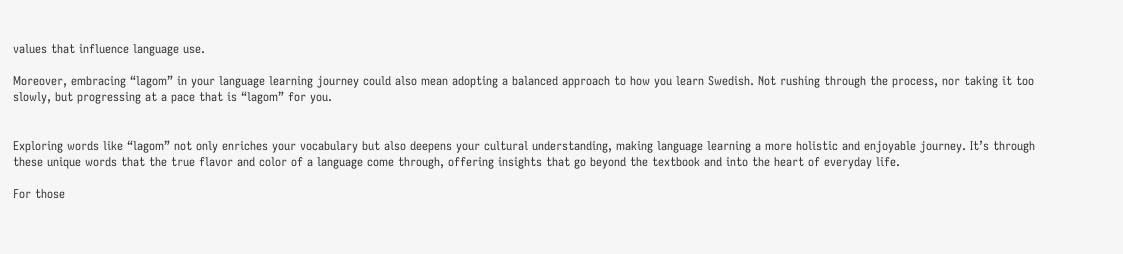values that influence language use.

Moreover, embracing “lagom” in your language learning journey could also mean adopting a balanced approach to how you learn Swedish. Not rushing through the process, nor taking it too slowly, but progressing at a pace that is “lagom” for you.


Exploring words like “lagom” not only enriches your vocabulary but also deepens your cultural understanding, making language learning a more holistic and enjoyable journey. It’s through these unique words that the true flavor and color of a language come through, offering insights that go beyond the textbook and into the heart of everyday life.

For those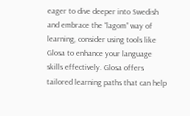eager to dive deeper into Swedish and embrace the “lagom” way of learning, consider using tools like Glosa to enhance your language skills effectively. Glosa offers tailored learning paths that can help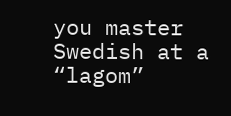you master Swedish at a “lagom”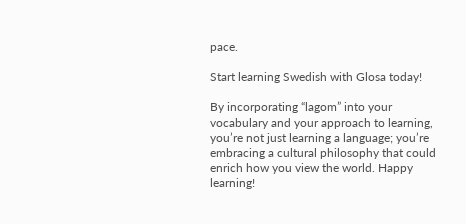pace.

Start learning Swedish with Glosa today!

By incorporating “lagom” into your vocabulary and your approach to learning, you’re not just learning a language; you’re embracing a cultural philosophy that could enrich how you view the world. Happy learning!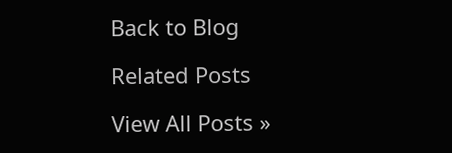Back to Blog

Related Posts

View All Posts »